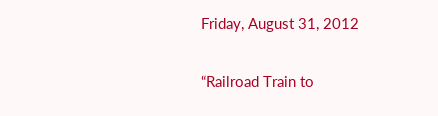Friday, August 31, 2012

“Railroad Train to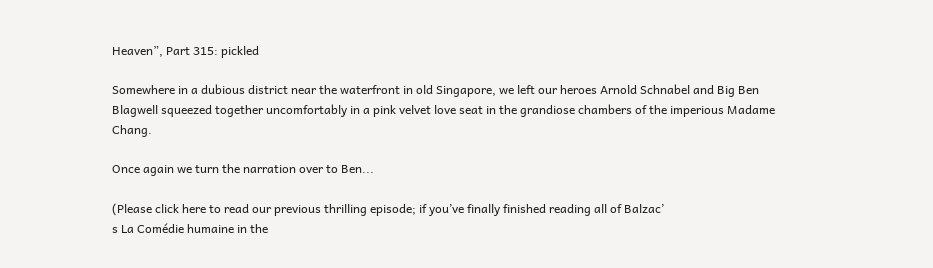Heaven”, Part 315: pickled

Somewhere in a dubious district near the waterfront in old Singapore, we left our heroes Arnold Schnabel and Big Ben Blagwell squeezed together uncomfortably in a pink velvet love seat in the grandiose chambers of the imperious Madame Chang.

Once again we turn the narration over to Ben...

(Please click here to read our previous thrilling episode; if you’ve finally finished reading all of Balzac’
s La Comédie humaine in the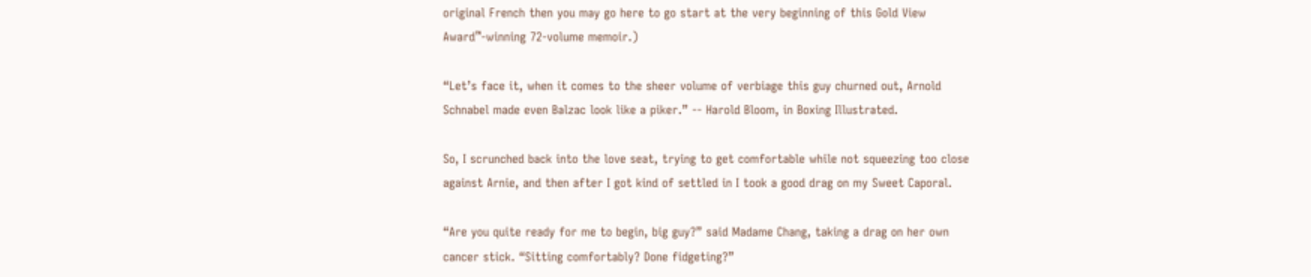original French then you may go here to go start at the very beginning of this Gold View Award™-winning 72-volume memoir.)

“Let’s face it, when it comes to the sheer volume of verbiage this guy churned out, Arnold Schnabel made even Balzac look like a piker.” -- Harold Bloom, in Boxing Illustrated.

So, I scrunched back into the love seat, trying to get comfortable while not squeezing too close against Arnie, and then after I got kind of settled in I took a good drag on my Sweet Caporal.

“Are you quite ready for me to begin, big guy?” said Madame Chang, taking a drag on her own cancer stick. “Sitting comfortably? Done fidgeting?”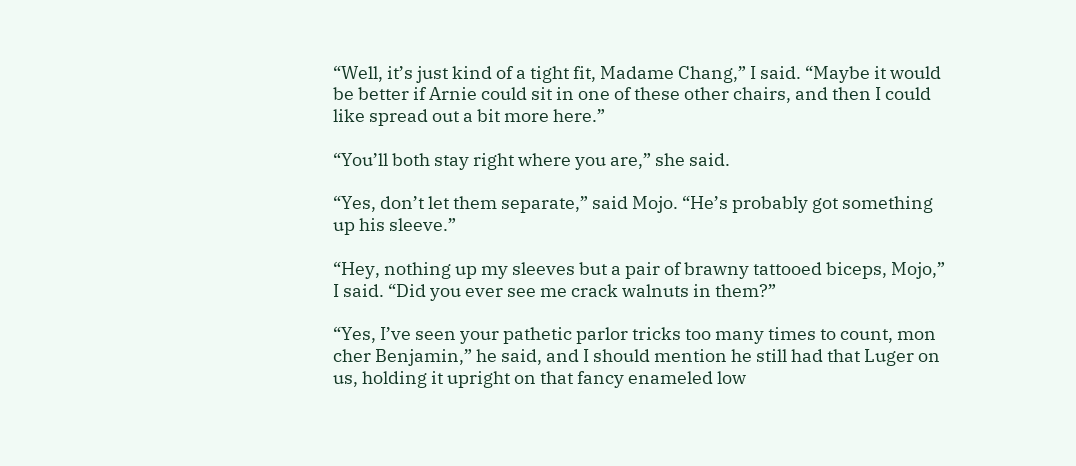“Well, it’s just kind of a tight fit, Madame Chang,” I said. “Maybe it would be better if Arnie could sit in one of these other chairs, and then I could like spread out a bit more here.”

“You’ll both stay right where you are,” she said.

“Yes, don’t let them separate,” said Mojo. “He’s probably got something up his sleeve.”

“Hey, nothing up my sleeves but a pair of brawny tattooed biceps, Mojo,” I said. “Did you ever see me crack walnuts in them?”

“Yes, I’ve seen your pathetic parlor tricks too many times to count, mon cher Benjamin,” he said, and I should mention he still had that Luger on us, holding it upright on that fancy enameled low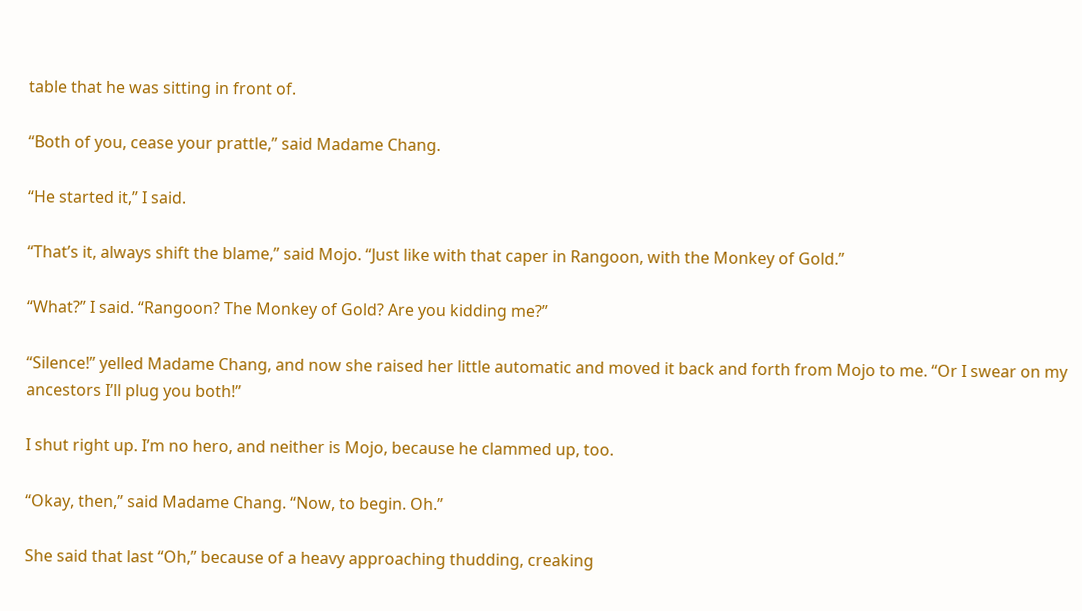table that he was sitting in front of.

“Both of you, cease your prattle,” said Madame Chang.

“He started it,” I said.

“That’s it, always shift the blame,” said Mojo. “Just like with that caper in Rangoon, with the Monkey of Gold.”

“What?” I said. “Rangoon? The Monkey of Gold? Are you kidding me?”

“Silence!” yelled Madame Chang, and now she raised her little automatic and moved it back and forth from Mojo to me. “Or I swear on my ancestors I’ll plug you both!”

I shut right up. I’m no hero, and neither is Mojo, because he clammed up, too.

“Okay, then,” said Madame Chang. “Now, to begin. Oh.”

She said that last “Oh,” because of a heavy approaching thudding, creaking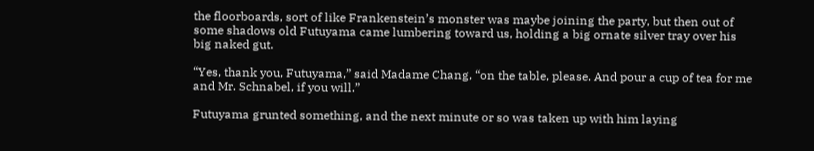the floorboards, sort of like Frankenstein’s monster was maybe joining the party, but then out of some shadows old Futuyama came lumbering toward us, holding a big ornate silver tray over his big naked gut.

“Yes, thank you, Futuyama,” said Madame Chang, “on the table, please. And pour a cup of tea for me and Mr. Schnabel, if you will.”

Futuyama grunted something, and the next minute or so was taken up with him laying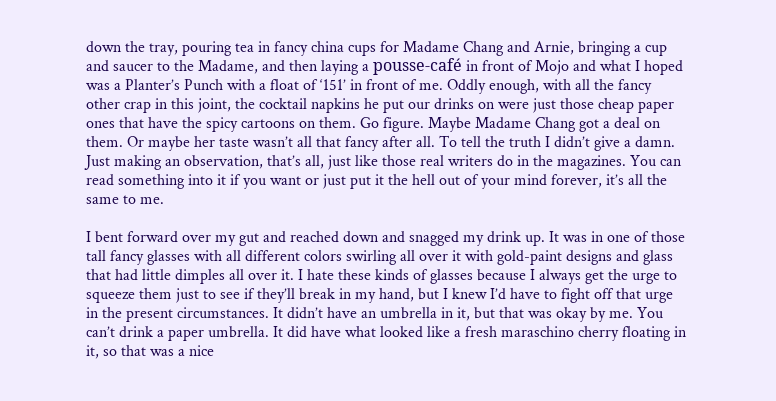down the tray, pouring tea in fancy china cups for Madame Chang and Arnie, bringing a cup and saucer to the Madame, and then laying a pousse-café in front of Mojo and what I hoped was a Planter’s Punch with a float of ‘151’ in front of me. Oddly enough, with all the fancy other crap in this joint, the cocktail napkins he put our drinks on were just those cheap paper ones that have the spicy cartoons on them. Go figure. Maybe Madame Chang got a deal on them. Or maybe her taste wasn’t all that fancy after all. To tell the truth I didn’t give a damn. Just making an observation, that’s all, just like those real writers do in the magazines. You can read something into it if you want or just put it the hell out of your mind forever, it’s all the same to me.

I bent forward over my gut and reached down and snagged my drink up. It was in one of those tall fancy glasses with all different colors swirling all over it with gold-paint designs and glass that had little dimples all over it. I hate these kinds of glasses because I always get the urge to squeeze them just to see if they’ll break in my hand, but I knew I’d have to fight off that urge in the present circumstances. It didn’t have an umbrella in it, but that was okay by me. You can’t drink a paper umbrella. It did have what looked like a fresh maraschino cherry floating in it, so that was a nice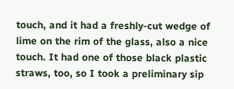touch, and it had a freshly-cut wedge of lime on the rim of the glass, also a nice touch. It had one of those black plastic straws, too, so I took a preliminary sip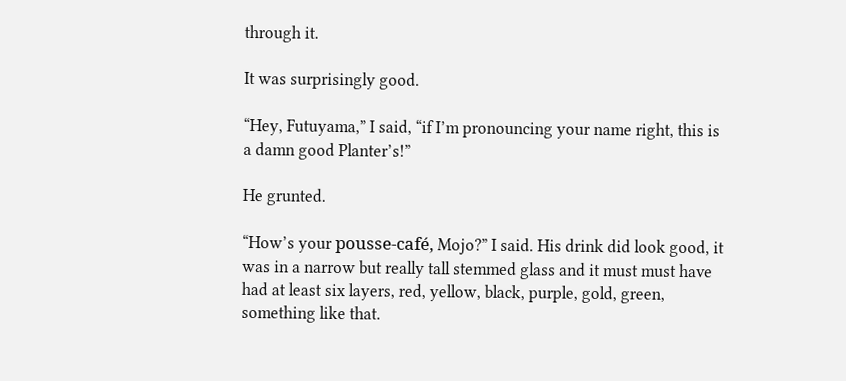through it.

It was surprisingly good.

“Hey, Futuyama,” I said, “if I’m pronouncing your name right, this is a damn good Planter’s!”

He grunted.

“How’s your pousse-café, Mojo?” I said. His drink did look good, it was in a narrow but really tall stemmed glass and it must must have had at least six layers, red, yellow, black, purple, gold, green, something like that.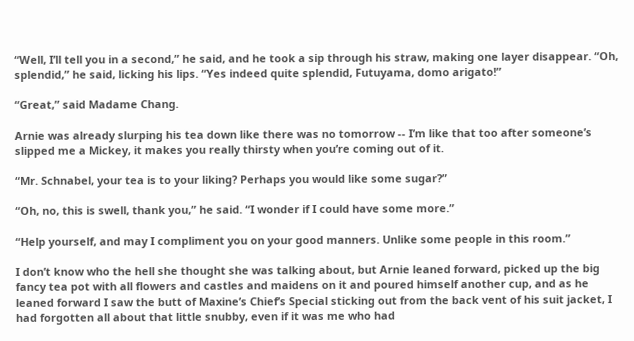“Well, I’ll tell you in a second,” he said, and he took a sip through his straw, making one layer disappear. “Oh, splendid,” he said, licking his lips. “Yes indeed quite splendid, Futuyama, domo arigato!”

“Great,” said Madame Chang.

Arnie was already slurping his tea down like there was no tomorrow -- I’m like that too after someone’s slipped me a Mickey, it makes you really thirsty when you’re coming out of it.

“Mr. Schnabel, your tea is to your liking? Perhaps you would like some sugar?”

“Oh, no, this is swell, thank you,” he said. “I wonder if I could have some more.”

“Help yourself, and may I compliment you on your good manners. Unlike some people in this room.”

I don’t know who the hell she thought she was talking about, but Arnie leaned forward, picked up the big fancy tea pot with all flowers and castles and maidens on it and poured himself another cup, and as he leaned forward I saw the butt of Maxine’s Chief’s Special sticking out from the back vent of his suit jacket, I had forgotten all about that little snubby, even if it was me who had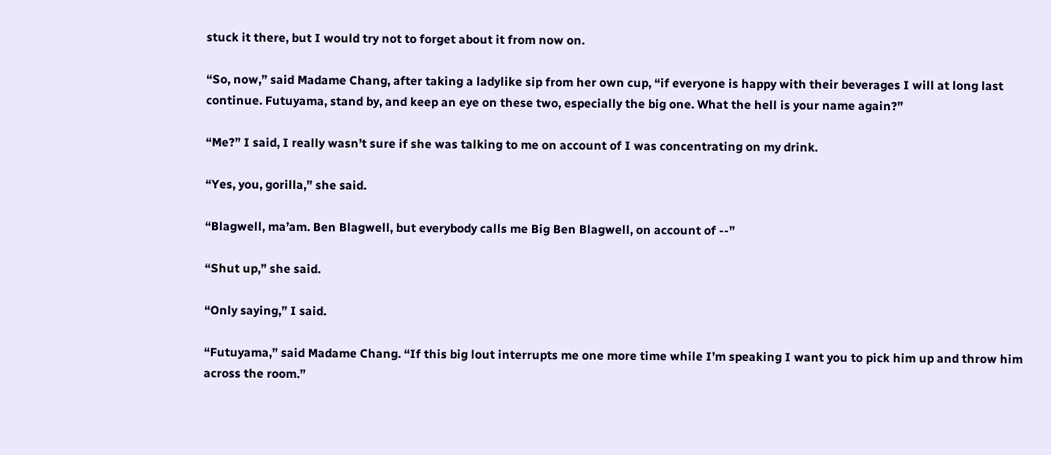stuck it there, but I would try not to forget about it from now on.

“So, now,” said Madame Chang, after taking a ladylike sip from her own cup, “if everyone is happy with their beverages I will at long last continue. Futuyama, stand by, and keep an eye on these two, especially the big one. What the hell is your name again?”

“Me?” I said, I really wasn’t sure if she was talking to me on account of I was concentrating on my drink.

“Yes, you, gorilla,” she said.

“Blagwell, ma’am. Ben Blagwell, but everybody calls me Big Ben Blagwell, on account of --”

“Shut up,” she said.

“Only saying,” I said.

“Futuyama,” said Madame Chang. “If this big lout interrupts me one more time while I’m speaking I want you to pick him up and throw him across the room.”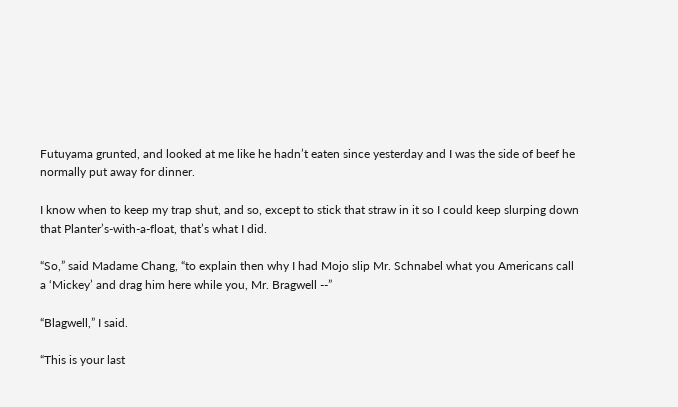Futuyama grunted, and looked at me like he hadn’t eaten since yesterday and I was the side of beef he normally put away for dinner.

I know when to keep my trap shut, and so, except to stick that straw in it so I could keep slurping down that Planter’s-with-a-float, that’s what I did.

“So,” said Madame Chang, “to explain then why I had Mojo slip Mr. Schnabel what you Americans call a ‘Mickey’ and drag him here while you, Mr. Bragwell --”

“Blagwell,” I said.

“This is your last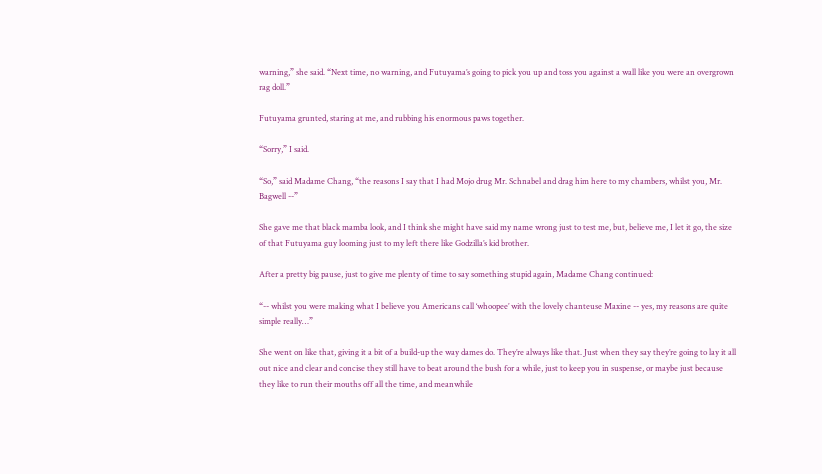warning,” she said. “Next time, no warning, and Futuyama’s going to pick you up and toss you against a wall like you were an overgrown rag doll.”

Futuyama grunted, staring at me, and rubbing his enormous paws together.

“Sorry,” I said.

“So,” said Madame Chang, “the reasons I say that I had Mojo drug Mr. Schnabel and drag him here to my chambers, whilst you, Mr. Bagwell --”

She gave me that black mamba look, and I think she might have said my name wrong just to test me, but, believe me, I let it go, the size of that Futuyama guy looming just to my left there like Godzilla’s kid brother.

After a pretty big pause, just to give me plenty of time to say something stupid again, Madame Chang continued:

“-- whilst you were making what I believe you Americans call ‘whoopee’ with the lovely chanteuse Maxine -- yes, my reasons are quite simple really…”

She went on like that, giving it a bit of a build-up the way dames do. They’re always like that. Just when they say they’re going to lay it all out nice and clear and concise they still have to beat around the bush for a while, just to keep you in suspense, or maybe just because they like to run their mouths off all the time, and meanwhile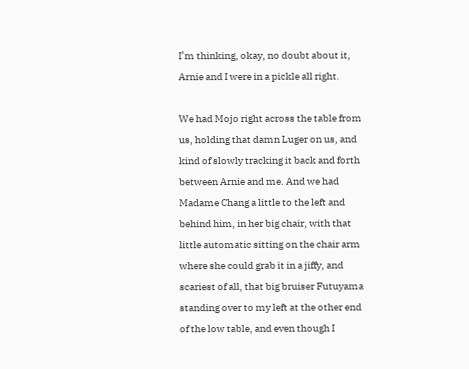I’m thinking, okay, no doubt about it, Arnie and I were in a pickle all right.

We had Mojo right across the table from us, holding that damn Luger on us, and kind of slowly tracking it back and forth between Arnie and me. And we had Madame Chang a little to the left and behind him, in her big chair, with that little automatic sitting on the chair arm where she could grab it in a jiffy, and scariest of all, that big bruiser Futuyama standing over to my left at the other end of the low table, and even though I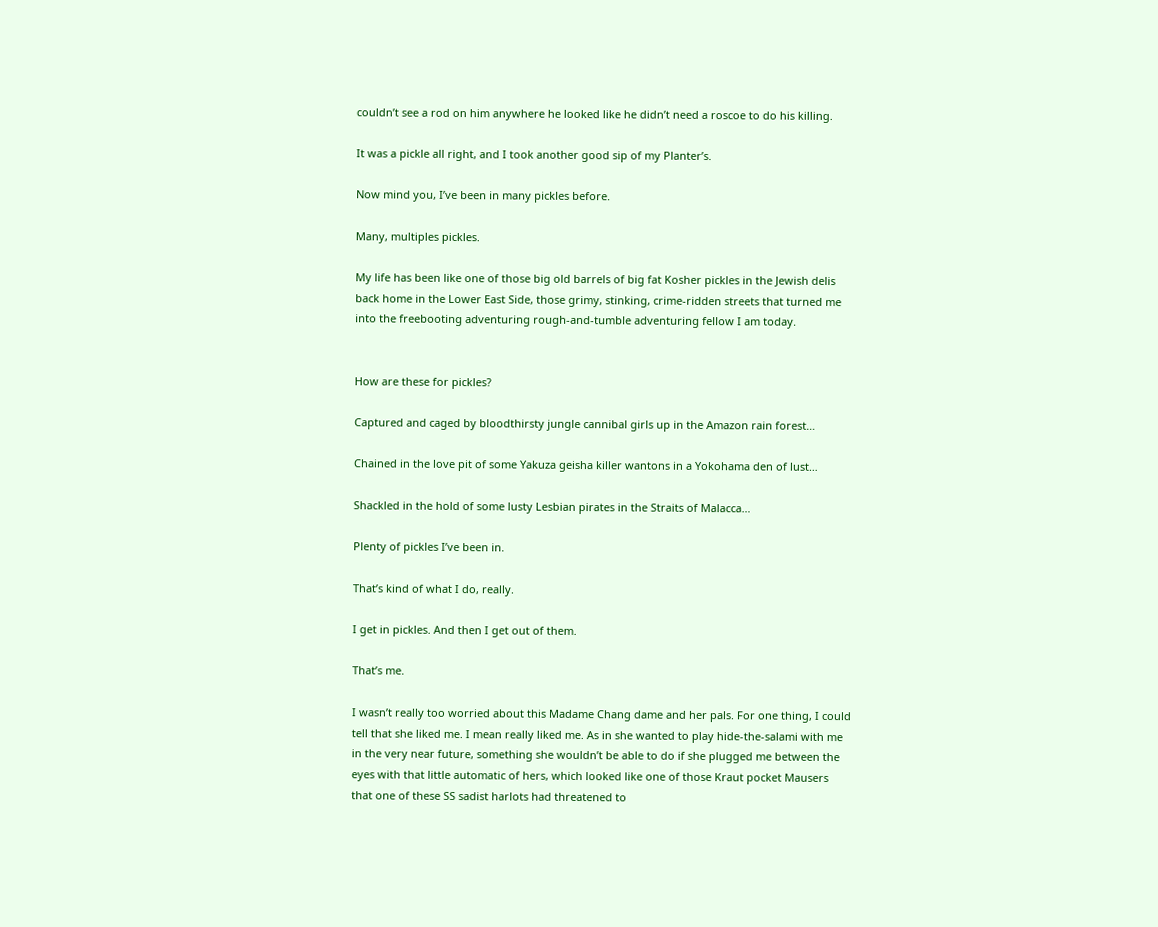couldn’t see a rod on him anywhere he looked like he didn’t need a roscoe to do his killing.

It was a pickle all right, and I took another good sip of my Planter’s.

Now mind you, I’ve been in many pickles before.

Many, multiples pickles.

My life has been like one of those big old barrels of big fat Kosher pickles in the Jewish delis back home in the Lower East Side, those grimy, stinking, crime-ridden streets that turned me into the freebooting adventuring rough-and-tumble adventuring fellow I am today.


How are these for pickles?

Captured and caged by bloodthirsty jungle cannibal girls up in the Amazon rain forest…

Chained in the love pit of some Yakuza geisha killer wantons in a Yokohama den of lust…

Shackled in the hold of some lusty Lesbian pirates in the Straits of Malacca…

Plenty of pickles I’ve been in.

That’s kind of what I do, really.

I get in pickles. And then I get out of them.

That’s me.

I wasn’t really too worried about this Madame Chang dame and her pals. For one thing, I could tell that she liked me. I mean really liked me. As in she wanted to play hide-the-salami with me in the very near future, something she wouldn’t be able to do if she plugged me between the eyes with that little automatic of hers, which looked like one of those Kraut pocket Mausers that one of these SS sadist harlots had threatened to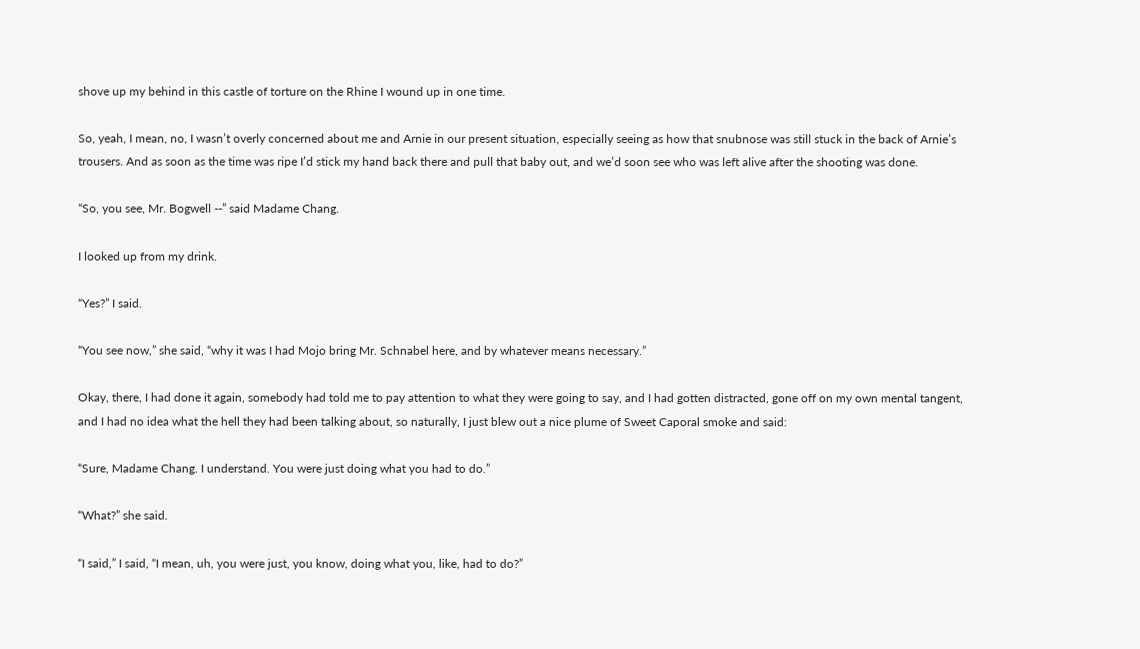shove up my behind in this castle of torture on the Rhine I wound up in one time.

So, yeah, I mean, no, I wasn’t overly concerned about me and Arnie in our present situation, especially seeing as how that snubnose was still stuck in the back of Arnie’s trousers. And as soon as the time was ripe I’d stick my hand back there and pull that baby out, and we’d soon see who was left alive after the shooting was done.

“So, you see, Mr. Bogwell --” said Madame Chang.

I looked up from my drink.

“Yes?” I said.

“You see now,” she said, “why it was I had Mojo bring Mr. Schnabel here, and by whatever means necessary.”

Okay, there, I had done it again, somebody had told me to pay attention to what they were going to say, and I had gotten distracted, gone off on my own mental tangent, and I had no idea what the hell they had been talking about, so naturally, I just blew out a nice plume of Sweet Caporal smoke and said:

“Sure, Madame Chang. I understand. You were just doing what you had to do.”

“What?” she said.

“I said,” I said, “I mean, uh, you were just, you know, doing what you, like, had to do?”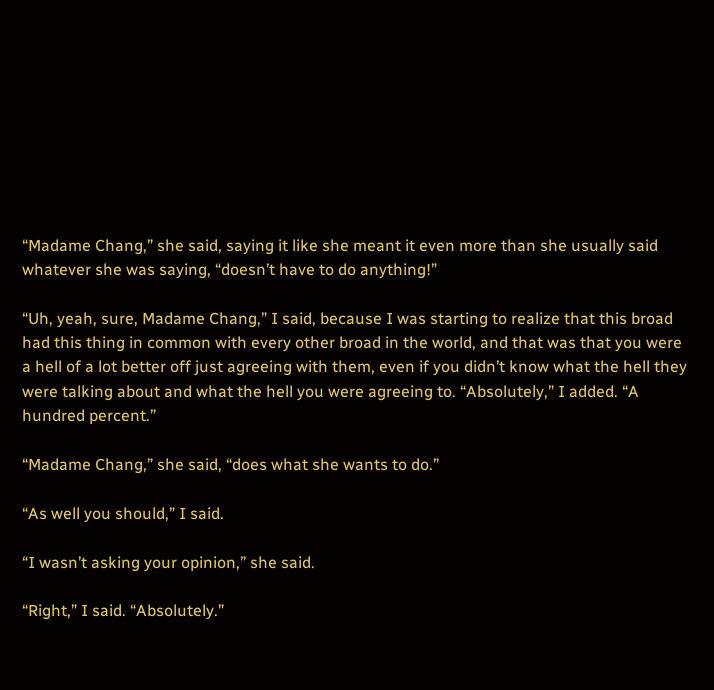“Madame Chang,” she said, saying it like she meant it even more than she usually said whatever she was saying, “doesn’t have to do anything!”

“Uh, yeah, sure, Madame Chang,” I said, because I was starting to realize that this broad had this thing in common with every other broad in the world, and that was that you were a hell of a lot better off just agreeing with them, even if you didn’t know what the hell they were talking about and what the hell you were agreeing to. “Absolutely,” I added. “A hundred percent.”

“Madame Chang,” she said, “does what she wants to do.”

“As well you should,” I said.

“I wasn’t asking your opinion,” she said.

“Right,” I said. “Absolutely.”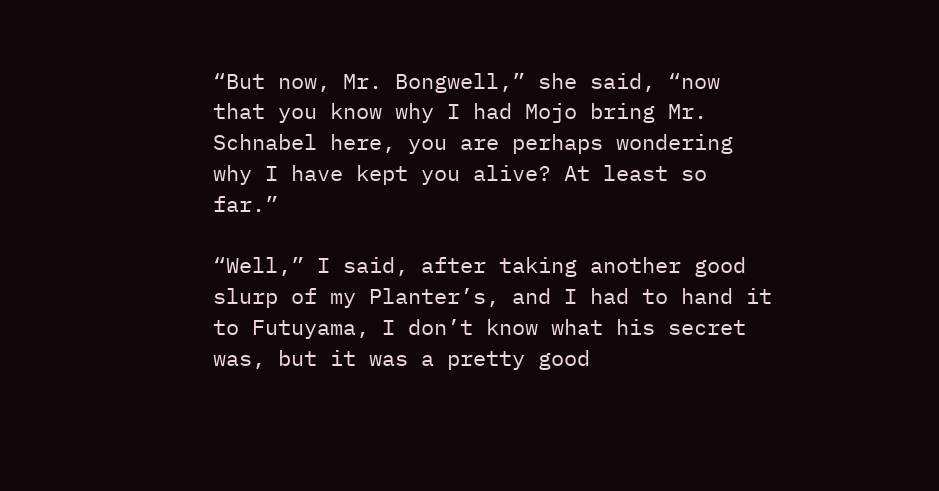“But now, Mr. Bongwell,” she said, “now that you know why I had Mojo bring Mr. Schnabel here, you are perhaps wondering why I have kept you alive? At least so far.”

“Well,” I said, after taking another good slurp of my Planter’s, and I had to hand it to Futuyama, I don’t know what his secret was, but it was a pretty good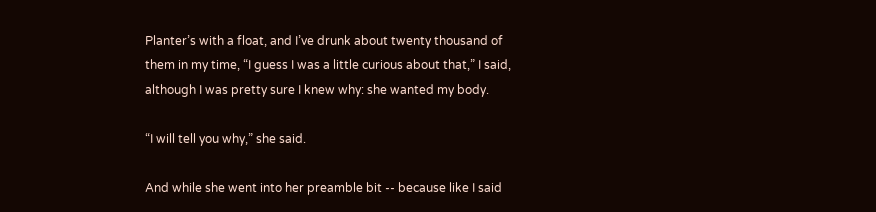Planter’s with a float, and I’ve drunk about twenty thousand of them in my time, “I guess I was a little curious about that,” I said, although I was pretty sure I knew why: she wanted my body.

“I will tell you why,” she said.

And while she went into her preamble bit -- because like I said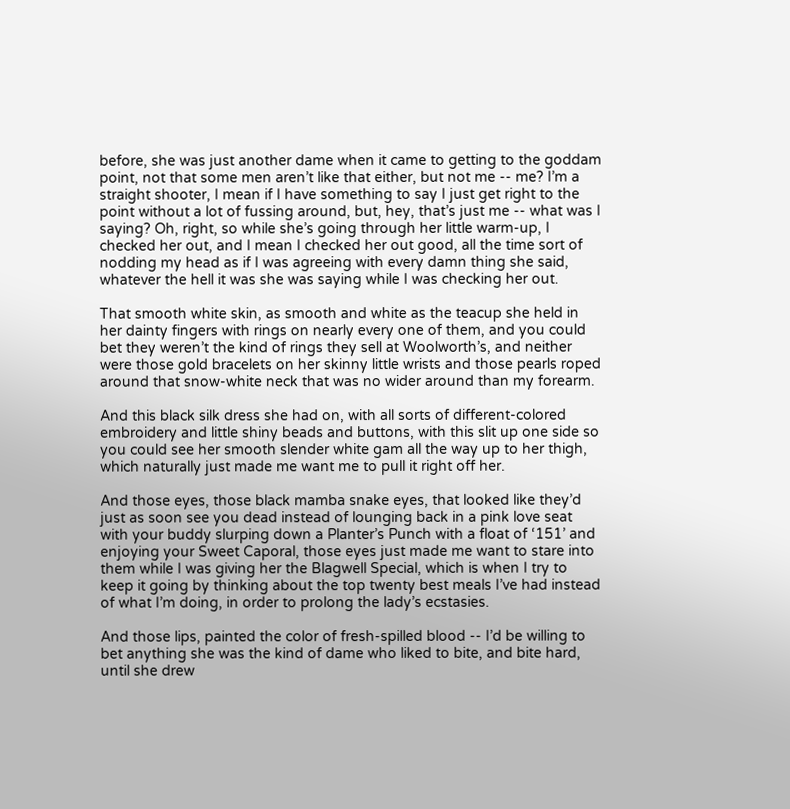before, she was just another dame when it came to getting to the goddam point, not that some men aren’t like that either, but not me -- me? I’m a straight shooter, I mean if I have something to say I just get right to the point without a lot of fussing around, but, hey, that’s just me -- what was I saying? Oh, right, so while she’s going through her little warm-up, I checked her out, and I mean I checked her out good, all the time sort of nodding my head as if I was agreeing with every damn thing she said, whatever the hell it was she was saying while I was checking her out.

That smooth white skin, as smooth and white as the teacup she held in her dainty fingers with rings on nearly every one of them, and you could bet they weren’t the kind of rings they sell at Woolworth’s, and neither were those gold bracelets on her skinny little wrists and those pearls roped around that snow-white neck that was no wider around than my forearm.

And this black silk dress she had on, with all sorts of different-colored embroidery and little shiny beads and buttons, with this slit up one side so you could see her smooth slender white gam all the way up to her thigh, which naturally just made me want me to pull it right off her.

And those eyes, those black mamba snake eyes, that looked like they’d just as soon see you dead instead of lounging back in a pink love seat with your buddy slurping down a Planter’s Punch with a float of ‘151’ and enjoying your Sweet Caporal, those eyes just made me want to stare into them while I was giving her the Blagwell Special, which is when I try to keep it going by thinking about the top twenty best meals I’ve had instead of what I’m doing, in order to prolong the lady’s ecstasies.

And those lips, painted the color of fresh-spilled blood -- I’d be willing to bet anything she was the kind of dame who liked to bite, and bite hard, until she drew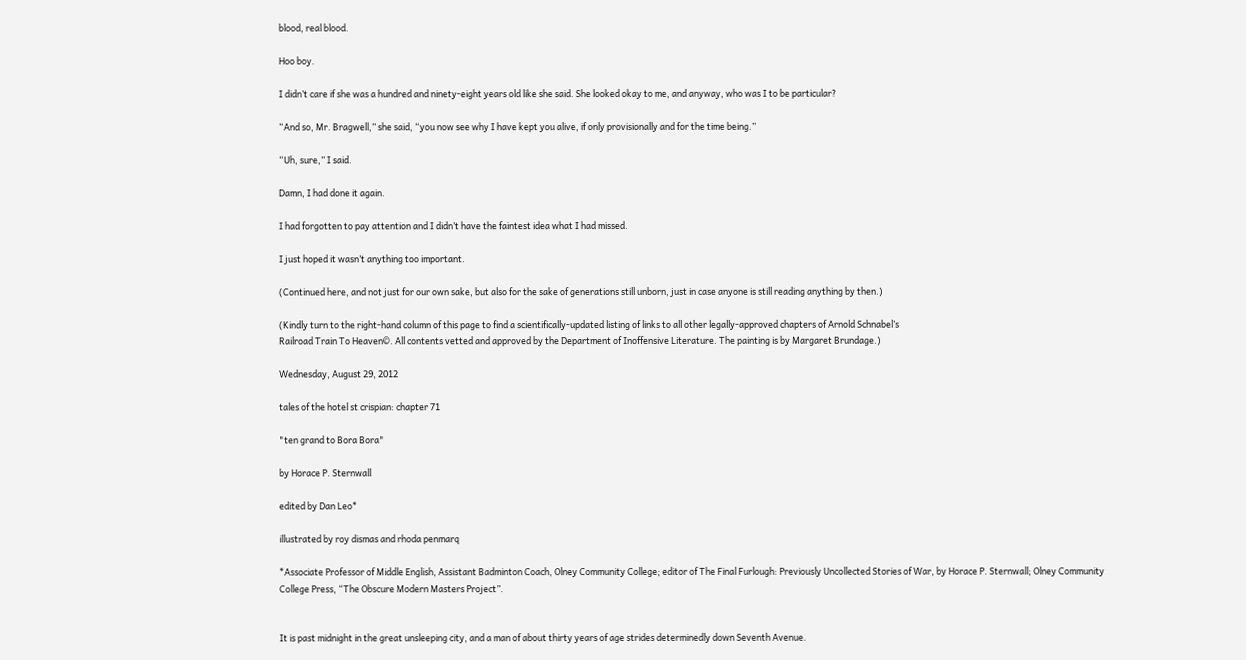blood, real blood.

Hoo boy.

I didn’t care if she was a hundred and ninety-eight years old like she said. She looked okay to me, and anyway, who was I to be particular?

“And so, Mr. Bragwell,” she said, “you now see why I have kept you alive, if only provisionally and for the time being.”

“Uh, sure,” I said.

Damn, I had done it again.

I had forgotten to pay attention and I didn’t have the faintest idea what I had missed.

I just hoped it wasn’t anything too important.

(Continued here, and not just for our own sake, but also for the sake of generations still unborn, just in case anyone is still reading anything by then.)

(Kindly turn to the right-hand column of this page to find a scientifically-updated listing of links to all other legally-approved chapters of Arnold Schnabel’s
Railroad Train To Heaven©. All contents vetted and approved by the Department of Inoffensive Literature. The painting is by Margaret Brundage.)

Wednesday, August 29, 2012

tales of the hotel st crispian: chapter 71

"ten grand to Bora Bora"

by Horace P. Sternwall

edited by Dan Leo*

illustrated by roy dismas and rhoda penmarq

*Associate Professor of Middle English, Assistant Badminton Coach, Olney Community College; editor of The Final Furlough: Previously Uncollected Stories of War, by Horace P. Sternwall; Olney Community College Press, “The Obscure Modern Masters Project”.


It is past midnight in the great unsleeping city, and a man of about thirty years of age strides determinedly down Seventh Avenue.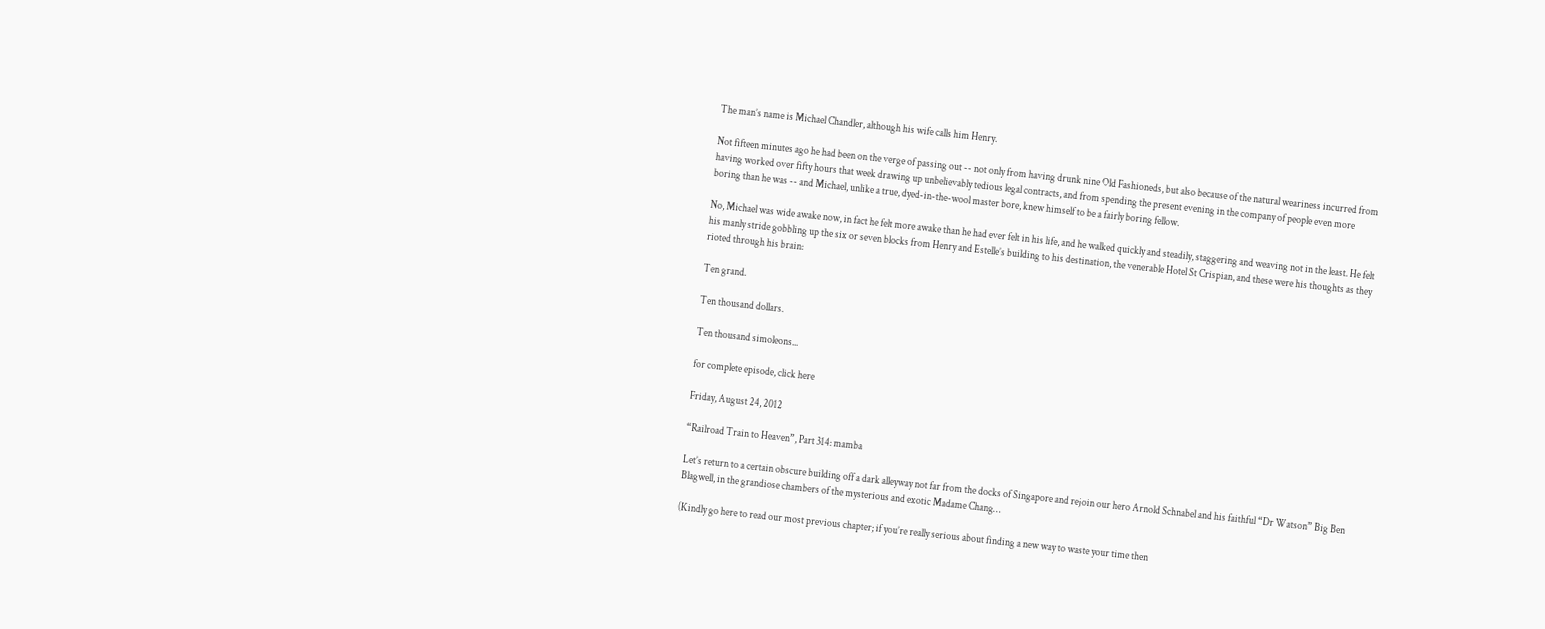The man’s name is Michael Chandler, although his wife calls him Henry.

Not fifteen minutes ago he had been on the verge of passing out -- not only from having drunk nine Old Fashioneds, but also because of the natural weariness incurred from having worked over fifty hours that week drawing up unbelievably tedious legal contracts, and from spending the present evening in the company of people even more boring than he was -- and Michael, unlike a true, dyed-in-the-wool master bore, knew himself to be a fairly boring fellow.

No, Michael was wide awake now, in fact he felt more awake than he had ever felt in his life, and he walked quickly and steadily, staggering and weaving not in the least. He felt his manly stride gobbling up the six or seven blocks from Henry and Estelle’s building to his destination, the venerable Hotel St Crispian, and these were his thoughts as they rioted through his brain:

Ten grand.

Ten thousand dollars.

Ten thousand simoleons...

for complete episode, click here

Friday, August 24, 2012

“Railroad Train to Heaven”, Part 314: mamba

Let’s return to a certain obscure building off a dark alleyway not far from the docks of Singapore and rejoin our hero Arnold Schnabel and his faithful “Dr Watson” Big Ben Blagwell, in the grandiose chambers of the mysterious and exotic Madame Chang…

(Kindly go here to read our most previous chapter; if you’re really serious about finding a new way to waste your time then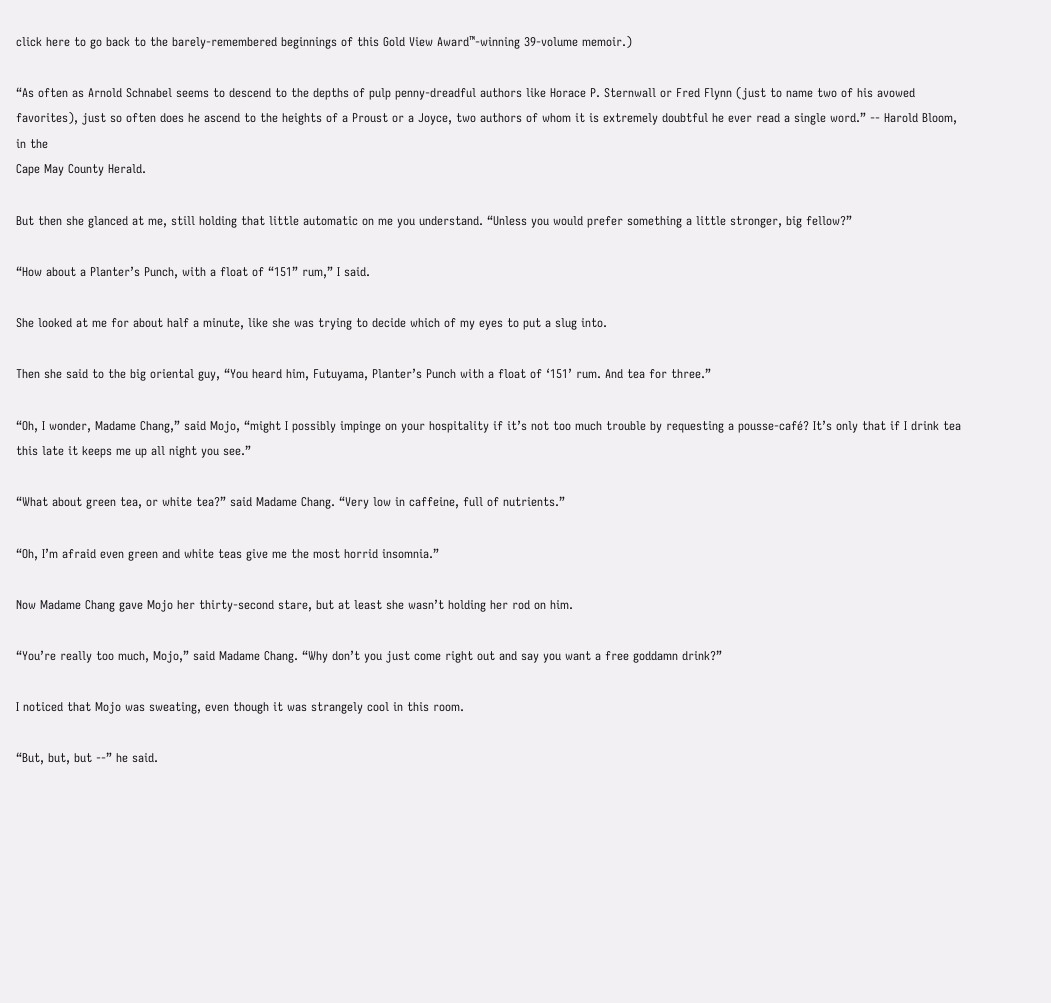click here to go back to the barely-remembered beginnings of this Gold View Award™-winning 39-volume memoir.)

“As often as Arnold Schnabel seems to descend to the depths of pulp penny-dreadful authors like Horace P. Sternwall or Fred Flynn (just to name two of his avowed favorites), just so often does he ascend to the heights of a Proust or a Joyce, two authors of whom it is extremely doubtful he ever read a single word.” -- Harold Bloom, in the
Cape May County Herald.

But then she glanced at me, still holding that little automatic on me you understand. “Unless you would prefer something a little stronger, big fellow?”

“How about a Planter’s Punch, with a float of “151” rum,” I said.

She looked at me for about half a minute, like she was trying to decide which of my eyes to put a slug into.

Then she said to the big oriental guy, “You heard him, Futuyama, Planter’s Punch with a float of ‘151’ rum. And tea for three.”

“Oh, I wonder, Madame Chang,” said Mojo, “might I possibly impinge on your hospitality if it’s not too much trouble by requesting a pousse-café? It’s only that if I drink tea this late it keeps me up all night you see.”

“What about green tea, or white tea?” said Madame Chang. “Very low in caffeine, full of nutrients.”

“Oh, I’m afraid even green and white teas give me the most horrid insomnia.”

Now Madame Chang gave Mojo her thirty-second stare, but at least she wasn’t holding her rod on him.

“You’re really too much, Mojo,” said Madame Chang. “Why don’t you just come right out and say you want a free goddamn drink?”

I noticed that Mojo was sweating, even though it was strangely cool in this room.

“But, but, but --” he said.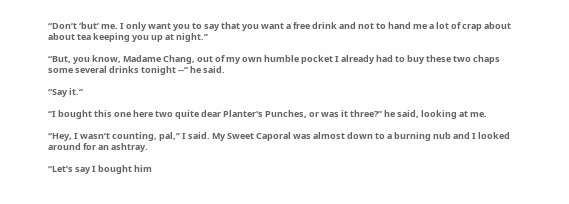“Don’t ‘but’ me. I only want you to say that you want a free drink and not to hand me a lot of crap about about tea keeping you up at night.”

“But, you know, Madame Chang, out of my own humble pocket I already had to buy these two chaps some several drinks tonight --” he said.

“Say it.”

“I bought this one here two quite dear Planter's Punches, or was it three?” he said, looking at me.

“Hey, I wasn’t counting, pal,” I said. My Sweet Caporal was almost down to a burning nub and I looked around for an ashtray.

“Let’s say I bought him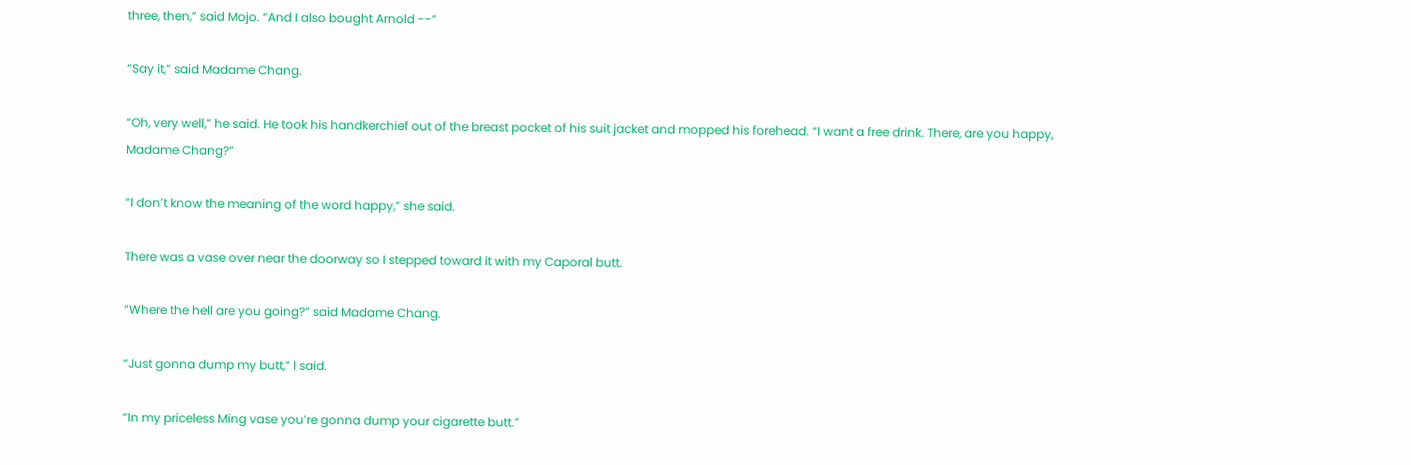three, then,” said Mojo. “And I also bought Arnold --”

“Say it,” said Madame Chang.

“Oh, very well,” he said. He took his handkerchief out of the breast pocket of his suit jacket and mopped his forehead. “I want a free drink. There, are you happy, Madame Chang?”

“I don’t know the meaning of the word happy,” she said.

There was a vase over near the doorway so I stepped toward it with my Caporal butt.

“Where the hell are you going?” said Madame Chang.

“Just gonna dump my butt,” I said.

“In my priceless Ming vase you’re gonna dump your cigarette butt.”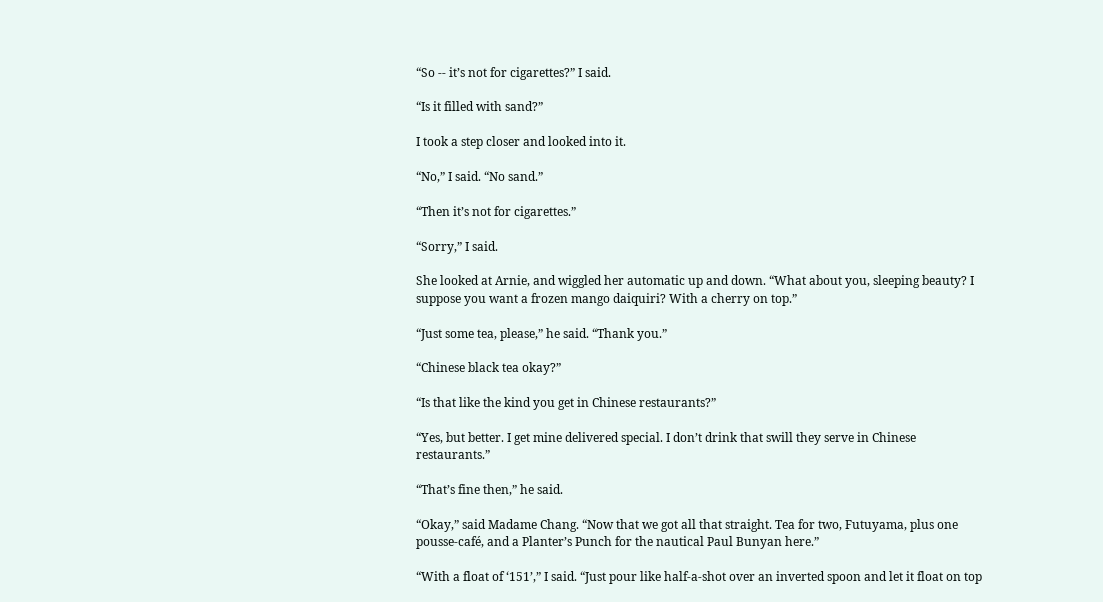“So -- it’s not for cigarettes?” I said.

“Is it filled with sand?”

I took a step closer and looked into it.

“No,” I said. “No sand.”

“Then it’s not for cigarettes.”

“Sorry,” I said.

She looked at Arnie, and wiggled her automatic up and down. “What about you, sleeping beauty? I suppose you want a frozen mango daiquiri? With a cherry on top.”

“Just some tea, please,” he said. “Thank you.”

“Chinese black tea okay?”

“Is that like the kind you get in Chinese restaurants?”

“Yes, but better. I get mine delivered special. I don’t drink that swill they serve in Chinese restaurants.”

“That’s fine then,” he said.

“Okay,” said Madame Chang. “Now that we got all that straight. Tea for two, Futuyama, plus one pousse-café, and a Planter’s Punch for the nautical Paul Bunyan here.”

“With a float of ‘151’,” I said. “Just pour like half-a-shot over an inverted spoon and let it float on top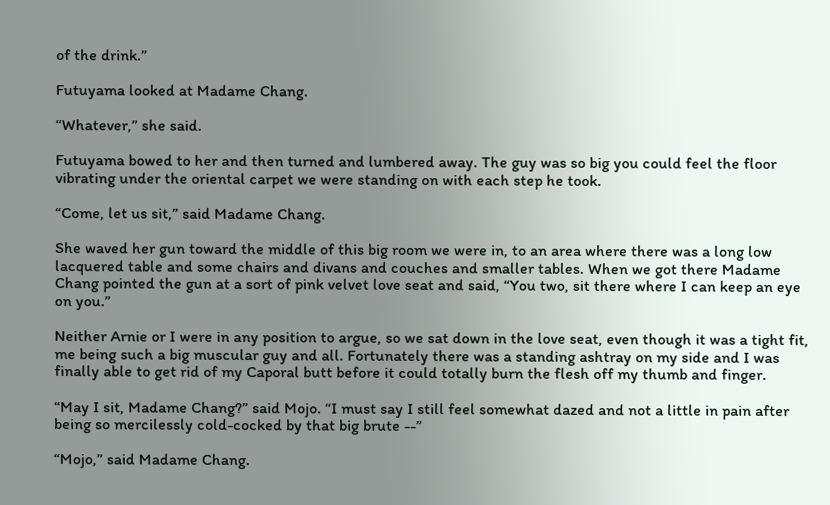of the drink.”

Futuyama looked at Madame Chang.

“Whatever,” she said.

Futuyama bowed to her and then turned and lumbered away. The guy was so big you could feel the floor vibrating under the oriental carpet we were standing on with each step he took.

“Come, let us sit,” said Madame Chang.

She waved her gun toward the middle of this big room we were in, to an area where there was a long low lacquered table and some chairs and divans and couches and smaller tables. When we got there Madame Chang pointed the gun at a sort of pink velvet love seat and said, “You two, sit there where I can keep an eye on you.”

Neither Arnie or I were in any position to argue, so we sat down in the love seat, even though it was a tight fit, me being such a big muscular guy and all. Fortunately there was a standing ashtray on my side and I was finally able to get rid of my Caporal butt before it could totally burn the flesh off my thumb and finger.

“May I sit, Madame Chang?” said Mojo. “I must say I still feel somewhat dazed and not a little in pain after being so mercilessly cold-cocked by that big brute --”

“Mojo,” said Madame Chang.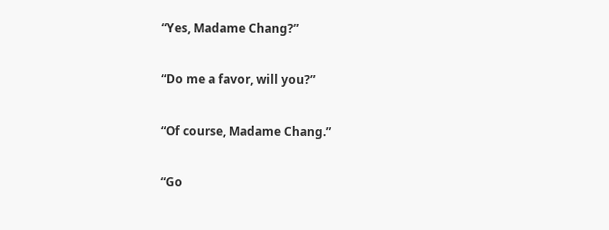“Yes, Madame Chang?”

“Do me a favor, will you?”

“Of course, Madame Chang.”

“Go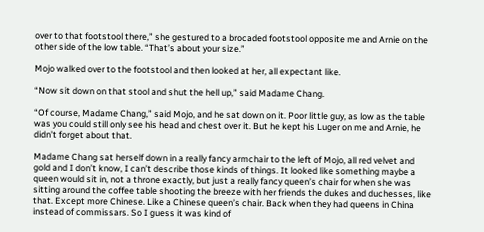over to that footstool there,” she gestured to a brocaded footstool opposite me and Arnie on the other side of the low table. “That’s about your size.”

Mojo walked over to the footstool and then looked at her, all expectant like.

“Now sit down on that stool and shut the hell up,” said Madame Chang.

“Of course, Madame Chang,” said Mojo, and he sat down on it. Poor little guy, as low as the table was you could still only see his head and chest over it. But he kept his Luger on me and Arnie, he didn’t forget about that.

Madame Chang sat herself down in a really fancy armchair to the left of Mojo, all red velvet and gold and I don’t know, I can’t describe those kinds of things. It looked like something maybe a queen would sit in, not a throne exactly, but just a really fancy queen’s chair for when she was sitting around the coffee table shooting the breeze with her friends the dukes and duchesses, like that. Except more Chinese. Like a Chinese queen’s chair. Back when they had queens in China instead of commissars. So I guess it was kind of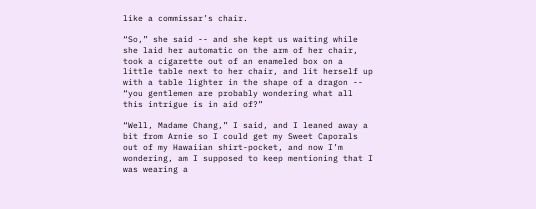like a commissar’s chair.

“So,” she said -- and she kept us waiting while she laid her automatic on the arm of her chair, took a cigarette out of an enameled box on a little table next to her chair, and lit herself up with a table lighter in the shape of a dragon -- “you gentlemen are probably wondering what all this intrigue is in aid of?”

“Well, Madame Chang,” I said, and I leaned away a bit from Arnie so I could get my Sweet Caporals out of my Hawaiian shirt-pocket, and now I’m wondering, am I supposed to keep mentioning that I was wearing a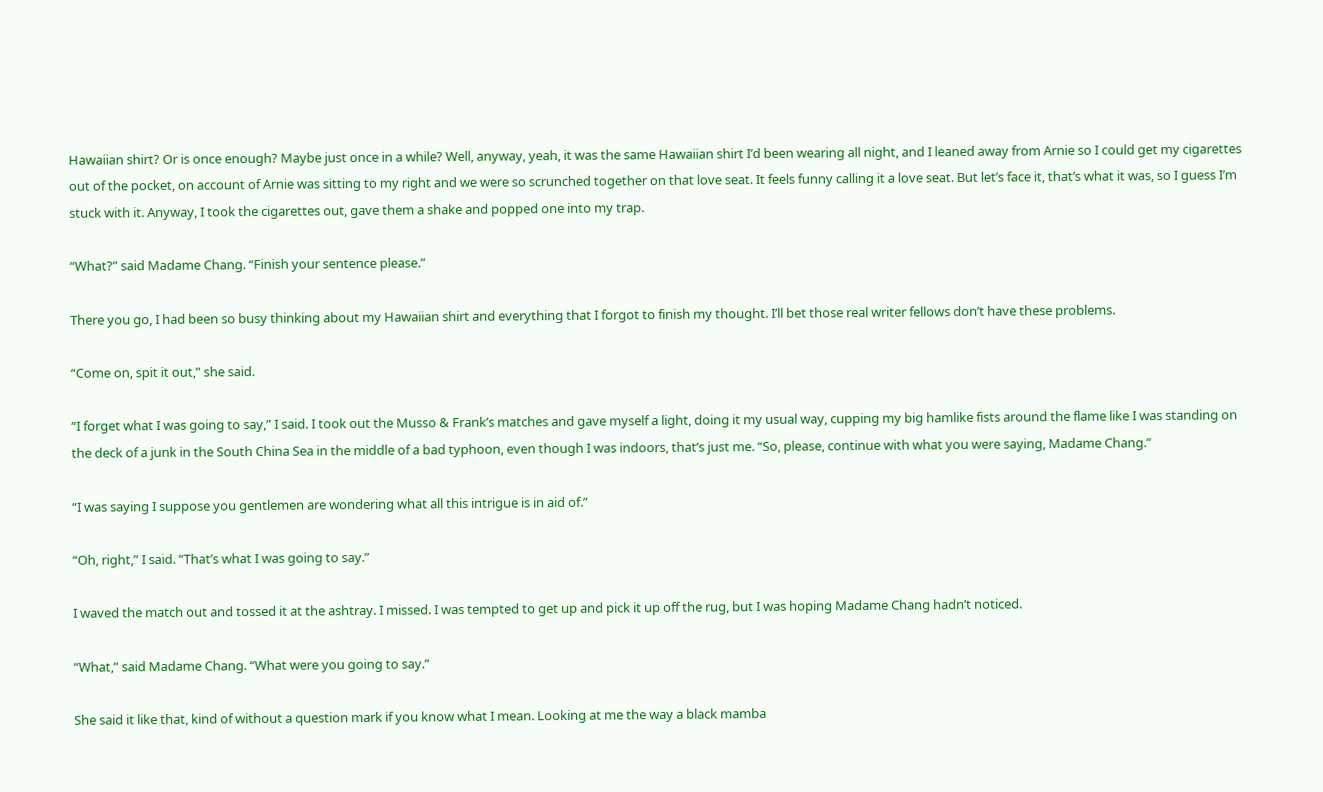Hawaiian shirt? Or is once enough? Maybe just once in a while? Well, anyway, yeah, it was the same Hawaiian shirt I’d been wearing all night, and I leaned away from Arnie so I could get my cigarettes out of the pocket, on account of Arnie was sitting to my right and we were so scrunched together on that love seat. It feels funny calling it a love seat. But let’s face it, that’s what it was, so I guess I’m stuck with it. Anyway, I took the cigarettes out, gave them a shake and popped one into my trap.

“What?” said Madame Chang. “Finish your sentence please.”

There you go, I had been so busy thinking about my Hawaiian shirt and everything that I forgot to finish my thought. I’ll bet those real writer fellows don’t have these problems.

“Come on, spit it out,” she said.

“I forget what I was going to say,” I said. I took out the Musso & Frank’s matches and gave myself a light, doing it my usual way, cupping my big hamlike fists around the flame like I was standing on the deck of a junk in the South China Sea in the middle of a bad typhoon, even though I was indoors, that’s just me. “So, please, continue with what you were saying, Madame Chang.”

“I was saying I suppose you gentlemen are wondering what all this intrigue is in aid of.”

“Oh, right,” I said. “That’s what I was going to say.”

I waved the match out and tossed it at the ashtray. I missed. I was tempted to get up and pick it up off the rug, but I was hoping Madame Chang hadn’t noticed.

“What,” said Madame Chang. “What were you going to say.”

She said it like that, kind of without a question mark if you know what I mean. Looking at me the way a black mamba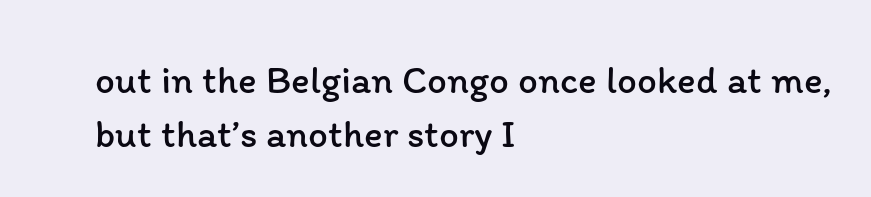out in the Belgian Congo once looked at me, but that’s another story I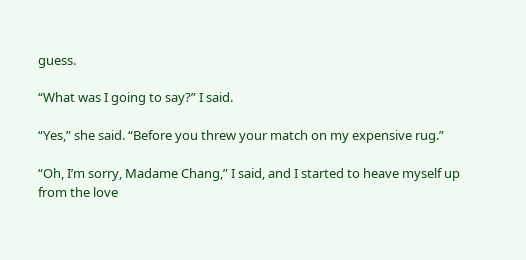guess.

“What was I going to say?” I said.

“Yes,” she said. “Before you threw your match on my expensive rug.”

“Oh, I’m sorry, Madame Chang,” I said, and I started to heave myself up from the love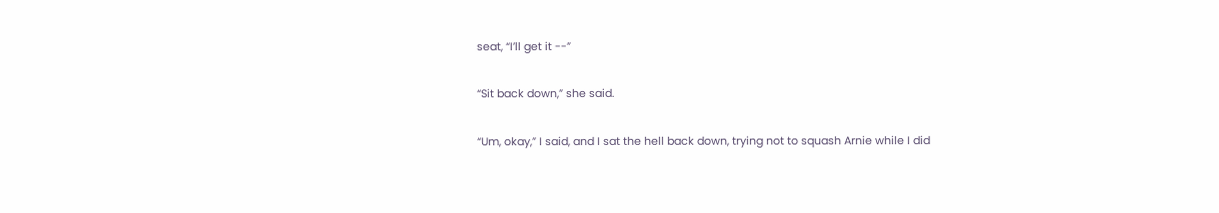seat, “I’ll get it --”

“Sit back down,” she said.

“Um, okay,” I said, and I sat the hell back down, trying not to squash Arnie while I did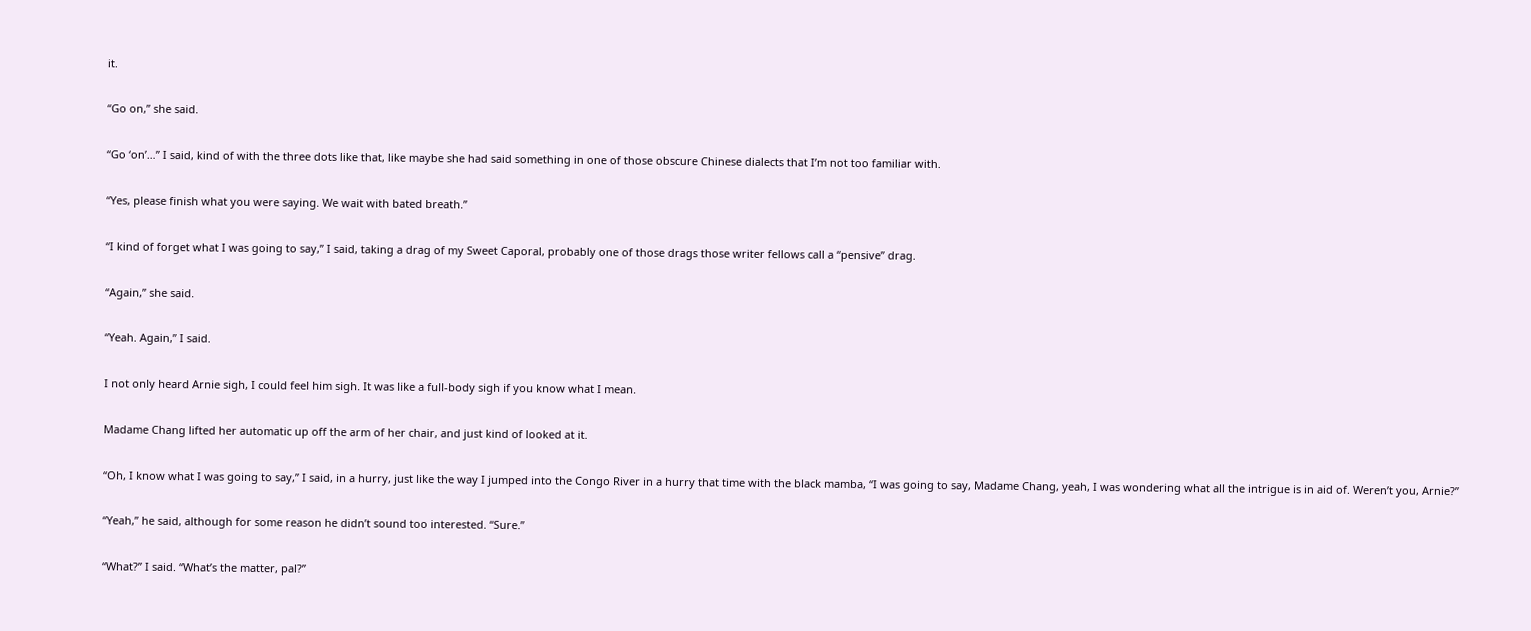it.

“Go on,” she said.

“Go ‘on’…” I said, kind of with the three dots like that, like maybe she had said something in one of those obscure Chinese dialects that I’m not too familiar with.

“Yes, please finish what you were saying. We wait with bated breath.”

“I kind of forget what I was going to say,” I said, taking a drag of my Sweet Caporal, probably one of those drags those writer fellows call a “pensive” drag.

“Again,” she said.

“Yeah. Again,” I said.

I not only heard Arnie sigh, I could feel him sigh. It was like a full-body sigh if you know what I mean.

Madame Chang lifted her automatic up off the arm of her chair, and just kind of looked at it.

“Oh, I know what I was going to say,” I said, in a hurry, just like the way I jumped into the Congo River in a hurry that time with the black mamba, “I was going to say, Madame Chang, yeah, I was wondering what all the intrigue is in aid of. Weren’t you, Arnie?”

“Yeah,” he said, although for some reason he didn’t sound too interested. “Sure.”

“What?” I said. “What’s the matter, pal?”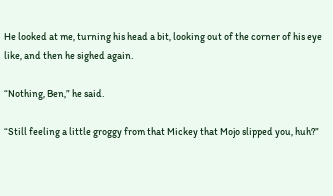He looked at me, turning his head a bit, looking out of the corner of his eye like, and then he sighed again.

“Nothing, Ben,” he said.

“Still feeling a little groggy from that Mickey that Mojo slipped you, huh?”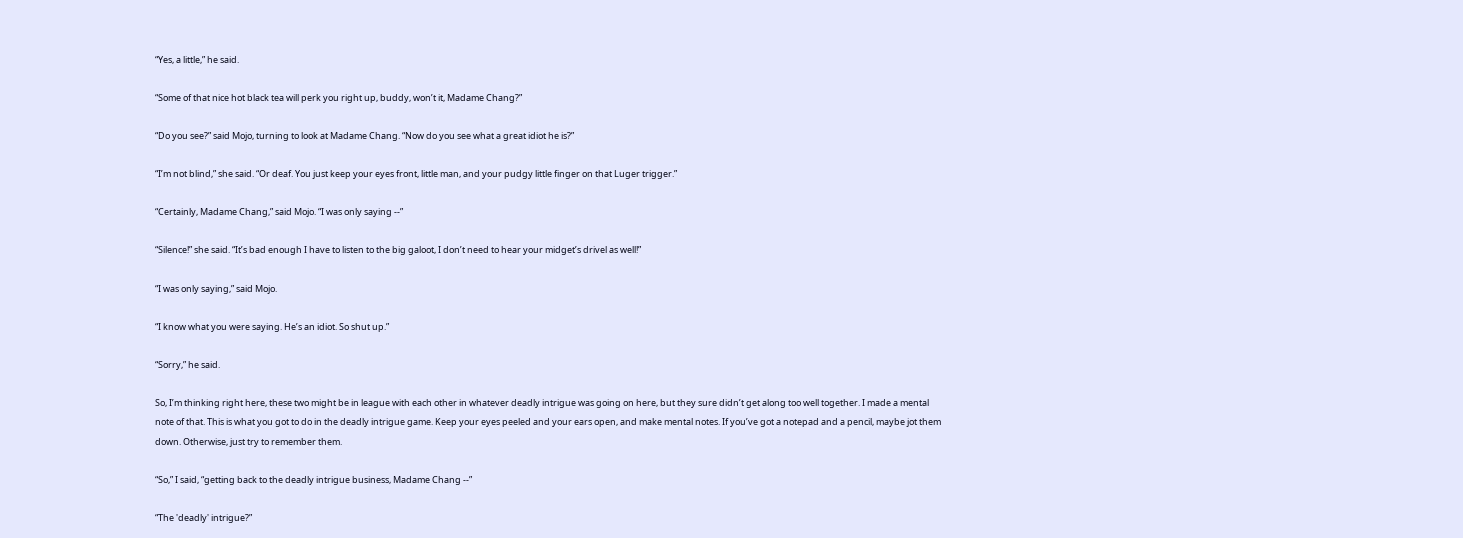“Yes, a little,” he said.

“Some of that nice hot black tea will perk you right up, buddy, won’t it, Madame Chang?”

“Do you see?” said Mojo, turning to look at Madame Chang. “Now do you see what a great idiot he is?”

“I’m not blind,” she said. “Or deaf. You just keep your eyes front, little man, and your pudgy little finger on that Luger trigger.”

“Certainly, Madame Chang,” said Mojo. “I was only saying --”

“Silence!” she said. “It’s bad enough I have to listen to the big galoot, I don’t need to hear your midget’s drivel as well!”

“I was only saying,” said Mojo.

“I know what you were saying. He’s an idiot. So shut up.”

“Sorry,” he said.

So, I’m thinking right here, these two might be in league with each other in whatever deadly intrigue was going on here, but they sure didn’t get along too well together. I made a mental note of that. This is what you got to do in the deadly intrigue game. Keep your eyes peeled and your ears open, and make mental notes. If you’ve got a notepad and a pencil, maybe jot them down. Otherwise, just try to remember them.

“So,” I said, “getting back to the deadly intrigue business, Madame Chang --”

“The 'deadly' intrigue?”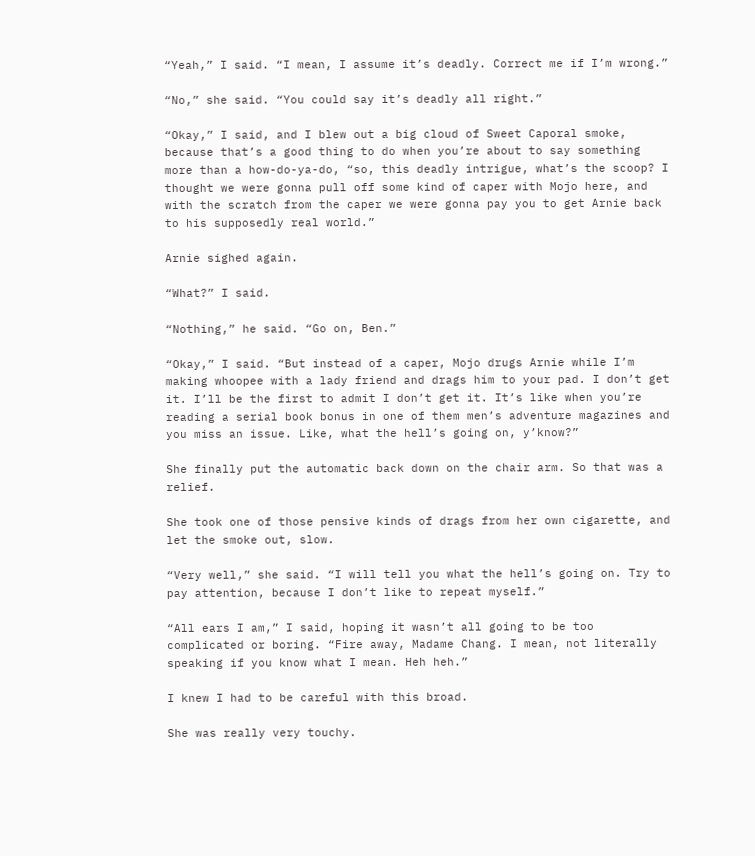“Yeah,” I said. “I mean, I assume it’s deadly. Correct me if I’m wrong.”

“No,” she said. “You could say it’s deadly all right.”

“Okay,” I said, and I blew out a big cloud of Sweet Caporal smoke, because that’s a good thing to do when you’re about to say something more than a how-do-ya-do, “so, this deadly intrigue, what’s the scoop? I thought we were gonna pull off some kind of caper with Mojo here, and with the scratch from the caper we were gonna pay you to get Arnie back to his supposedly real world.”

Arnie sighed again.

“What?” I said.

“Nothing,” he said. “Go on, Ben.”

“Okay,” I said. “But instead of a caper, Mojo drugs Arnie while I’m making whoopee with a lady friend and drags him to your pad. I don’t get it. I’ll be the first to admit I don’t get it. It’s like when you’re reading a serial book bonus in one of them men’s adventure magazines and you miss an issue. Like, what the hell’s going on, y’know?”

She finally put the automatic back down on the chair arm. So that was a relief.

She took one of those pensive kinds of drags from her own cigarette, and let the smoke out, slow.

“Very well,” she said. “I will tell you what the hell’s going on. Try to pay attention, because I don’t like to repeat myself.”

“All ears I am,” I said, hoping it wasn’t all going to be too complicated or boring. “Fire away, Madame Chang. I mean, not literally speaking if you know what I mean. Heh heh.”

I knew I had to be careful with this broad.

She was really very touchy.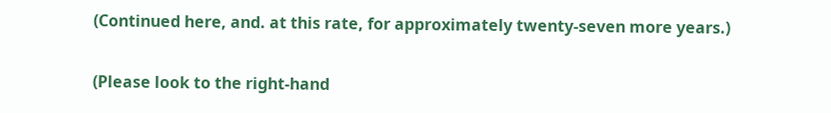(Continued here, and. at this rate, for approximately twenty-seven more years.)

(Please look to the right-hand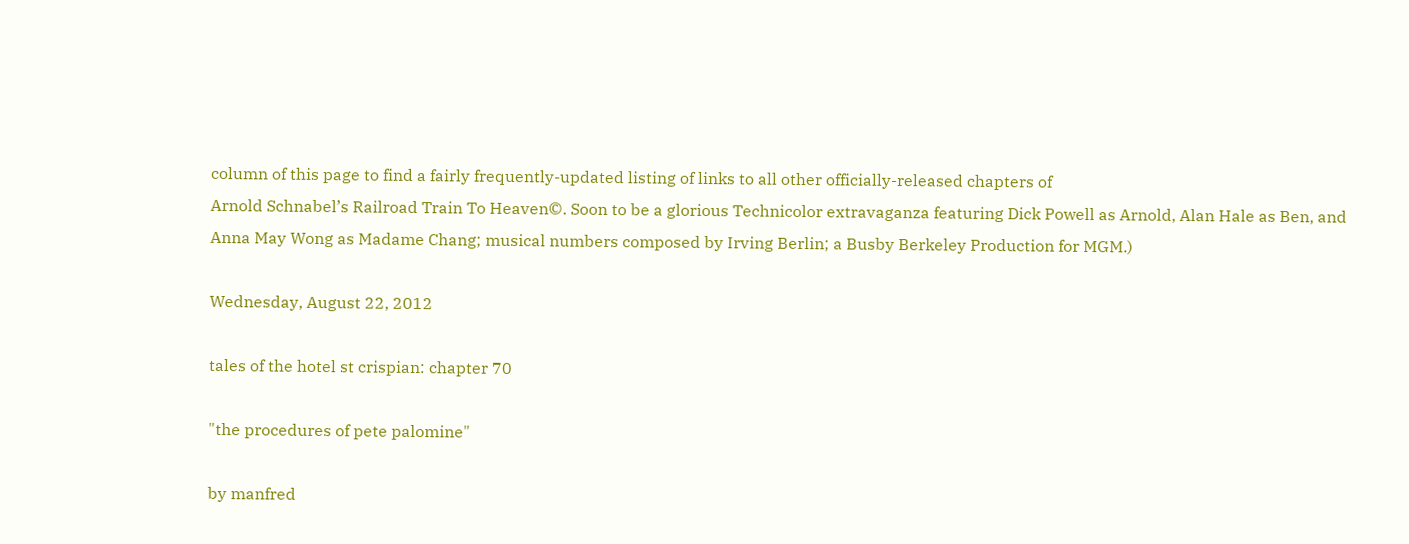column of this page to find a fairly frequently-updated listing of links to all other officially-released chapters of
Arnold Schnabel’s Railroad Train To Heaven©. Soon to be a glorious Technicolor extravaganza featuring Dick Powell as Arnold, Alan Hale as Ben, and Anna May Wong as Madame Chang; musical numbers composed by Irving Berlin; a Busby Berkeley Production for MGM.)

Wednesday, August 22, 2012

tales of the hotel st crispian: chapter 70

"the procedures of pete palomine"

by manfred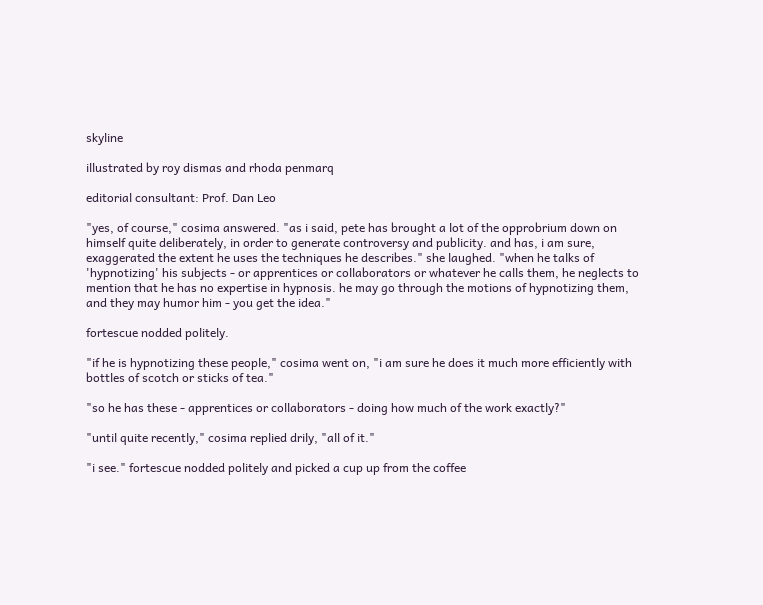skyline

illustrated by roy dismas and rhoda penmarq

editorial consultant: Prof. Dan Leo

"yes, of course," cosima answered. "as i said, pete has brought a lot of the opprobrium down on himself quite deliberately, in order to generate controversy and publicity. and has, i am sure, exaggerated the extent he uses the techniques he describes." she laughed. "when he talks of 'hypnotizing' his subjects - or apprentices or collaborators or whatever he calls them, he neglects to mention that he has no expertise in hypnosis. he may go through the motions of hypnotizing them, and they may humor him - you get the idea."

fortescue nodded politely.

"if he is hypnotizing these people," cosima went on, "i am sure he does it much more efficiently with bottles of scotch or sticks of tea."

"so he has these - apprentices or collaborators - doing how much of the work exactly?"

"until quite recently," cosima replied drily, "all of it."

"i see." fortescue nodded politely and picked a cup up from the coffee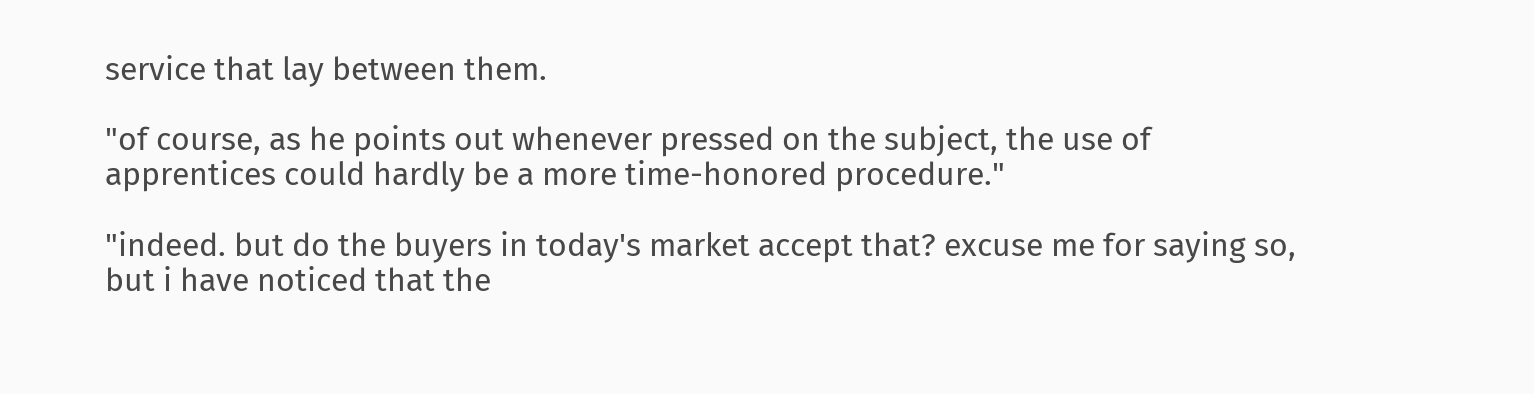service that lay between them.

"of course, as he points out whenever pressed on the subject, the use of apprentices could hardly be a more time-honored procedure."

"indeed. but do the buyers in today's market accept that? excuse me for saying so, but i have noticed that the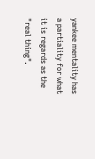yankee mentality has a partiality for what it is regards as the "real thing".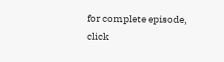for complete episode, click